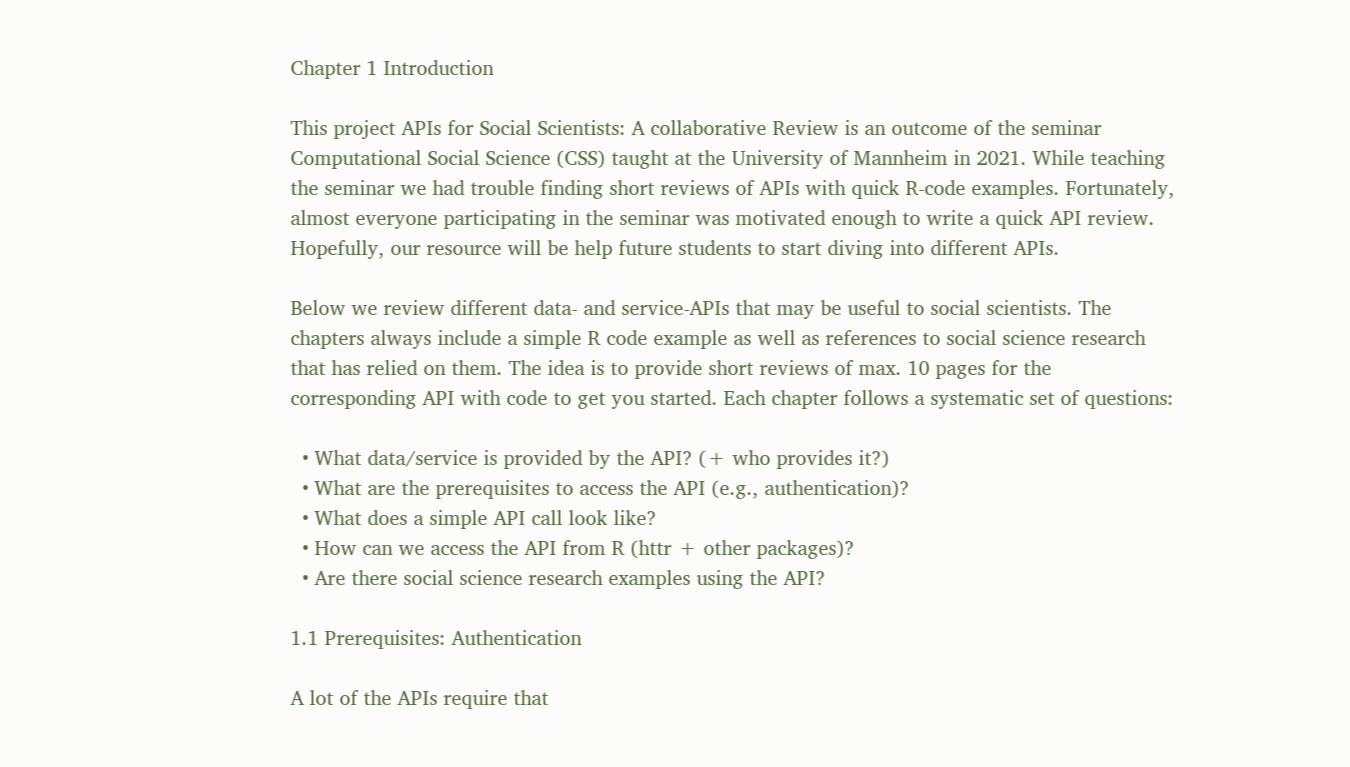Chapter 1 Introduction

This project APIs for Social Scientists: A collaborative Review is an outcome of the seminar Computational Social Science (CSS) taught at the University of Mannheim in 2021. While teaching the seminar we had trouble finding short reviews of APIs with quick R-code examples. Fortunately, almost everyone participating in the seminar was motivated enough to write a quick API review. Hopefully, our resource will be help future students to start diving into different APIs.

Below we review different data- and service-APIs that may be useful to social scientists. The chapters always include a simple R code example as well as references to social science research that has relied on them. The idea is to provide short reviews of max. 10 pages for the corresponding API with code to get you started. Each chapter follows a systematic set of questions:

  • What data/service is provided by the API? (+ who provides it?)
  • What are the prerequisites to access the API (e.g., authentication)?
  • What does a simple API call look like?
  • How can we access the API from R (httr + other packages)?
  • Are there social science research examples using the API?

1.1 Prerequisites: Authentication

A lot of the APIs require that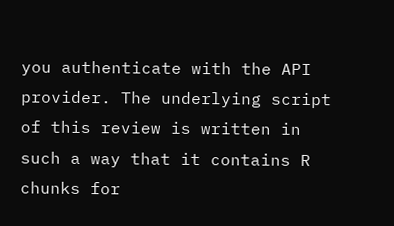you authenticate with the API provider. The underlying script of this review is written in such a way that it contains R chunks for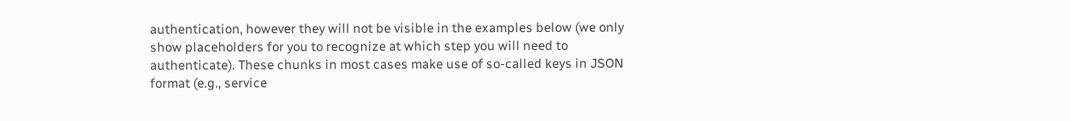authentication, however they will not be visible in the examples below (we only show placeholders for you to recognize at which step you will need to authenticate). These chunks in most cases make use of so-called keys in JSON format (e.g., service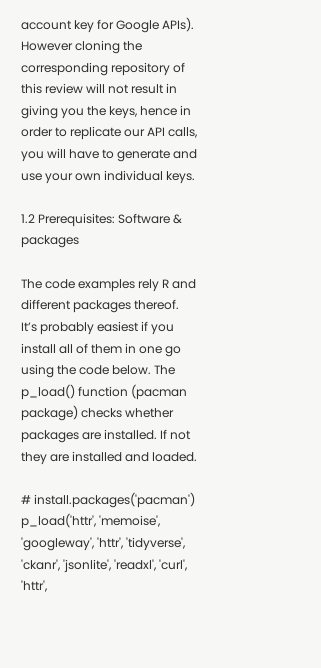account key for Google APIs). However cloning the corresponding repository of this review will not result in giving you the keys, hence in order to replicate our API calls, you will have to generate and use your own individual keys.

1.2 Prerequisites: Software & packages

The code examples rely R and different packages thereof. It’s probably easiest if you install all of them in one go using the code below. The p_load() function (pacman package) checks whether packages are installed. If not they are installed and loaded.

# install.packages('pacman')
p_load('httr', 'memoise',
'googleway', 'httr', 'tidyverse', 'ckanr', 'jsonlite', 'readxl', 'curl', 'httr',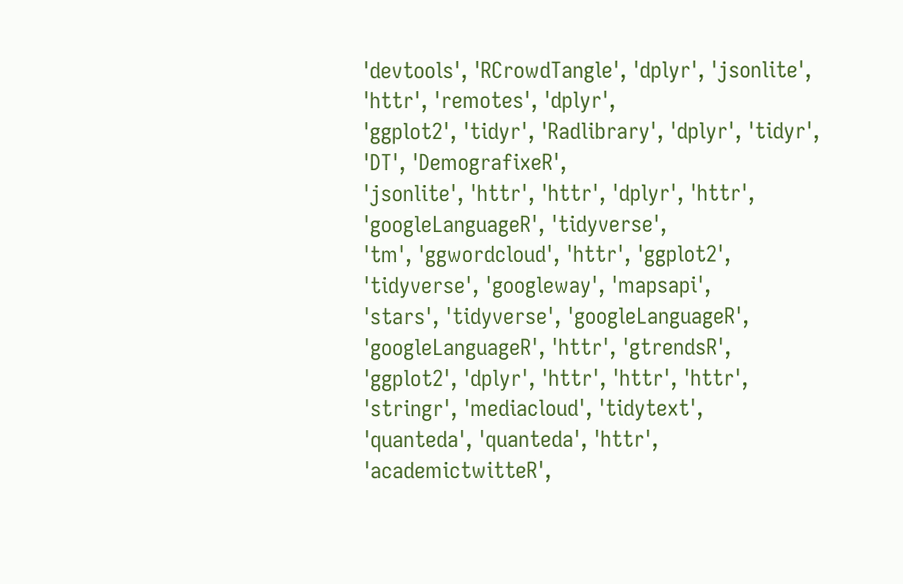'devtools', 'RCrowdTangle', 'dplyr', 'jsonlite', 'httr', 'remotes', 'dplyr',
'ggplot2', 'tidyr', 'Radlibrary', 'dplyr', 'tidyr', 'DT', 'DemografixeR',
'jsonlite', 'httr', 'httr', 'dplyr', 'httr', 'googleLanguageR', 'tidyverse',
'tm', 'ggwordcloud', 'httr', 'ggplot2', 'tidyverse', 'googleway', 'mapsapi',
'stars', 'tidyverse', 'googleLanguageR', 'googleLanguageR', 'httr', 'gtrendsR',
'ggplot2', 'dplyr', 'httr', 'httr', 'httr', 'stringr', 'mediacloud', 'tidytext',
'quanteda', 'quanteda', 'httr', 'academictwitteR',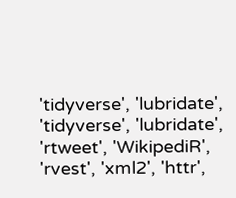'tidyverse', 'lubridate',
'tidyverse', 'lubridate', 'rtweet', 'WikipediR', 'rvest', 'xml2', 'httr',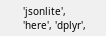'jsonlite', 'here', 'dplyr',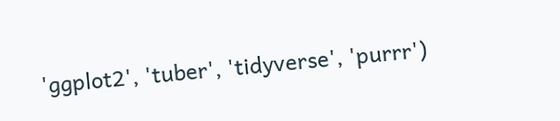'ggplot2', 'tuber', 'tidyverse', 'purrr')